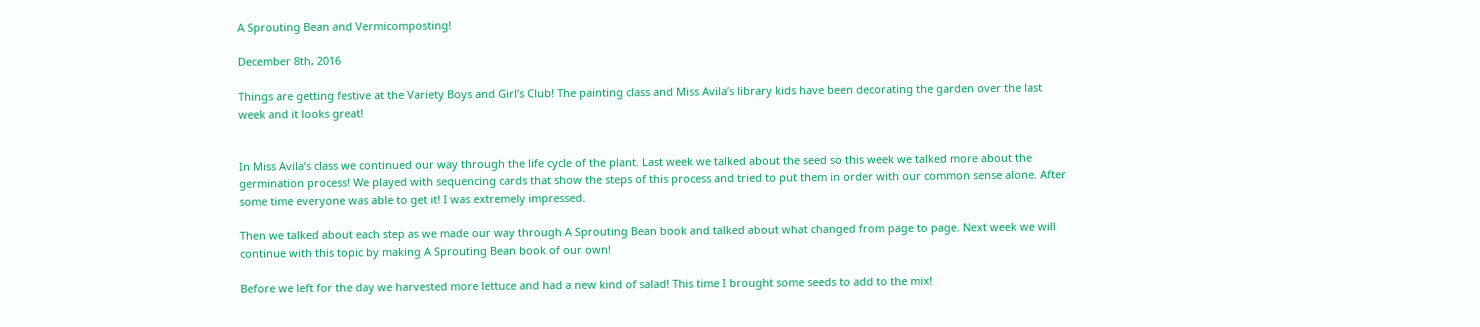A Sprouting Bean and Vermicomposting!

December 8th, 2016

Things are getting festive at the Variety Boys and Girl’s Club! The painting class and Miss Avila’s library kids have been decorating the garden over the last week and it looks great!


In Miss Avila’s class we continued our way through the life cycle of the plant. Last week we talked about the seed so this week we talked more about the germination process! We played with sequencing cards that show the steps of this process and tried to put them in order with our common sense alone. After some time everyone was able to get it! I was extremely impressed.

Then we talked about each step as we made our way through A Sprouting Bean book and talked about what changed from page to page. Next week we will continue with this topic by making A Sprouting Bean book of our own!

Before we left for the day we harvested more lettuce and had a new kind of salad! This time I brought some seeds to add to the mix!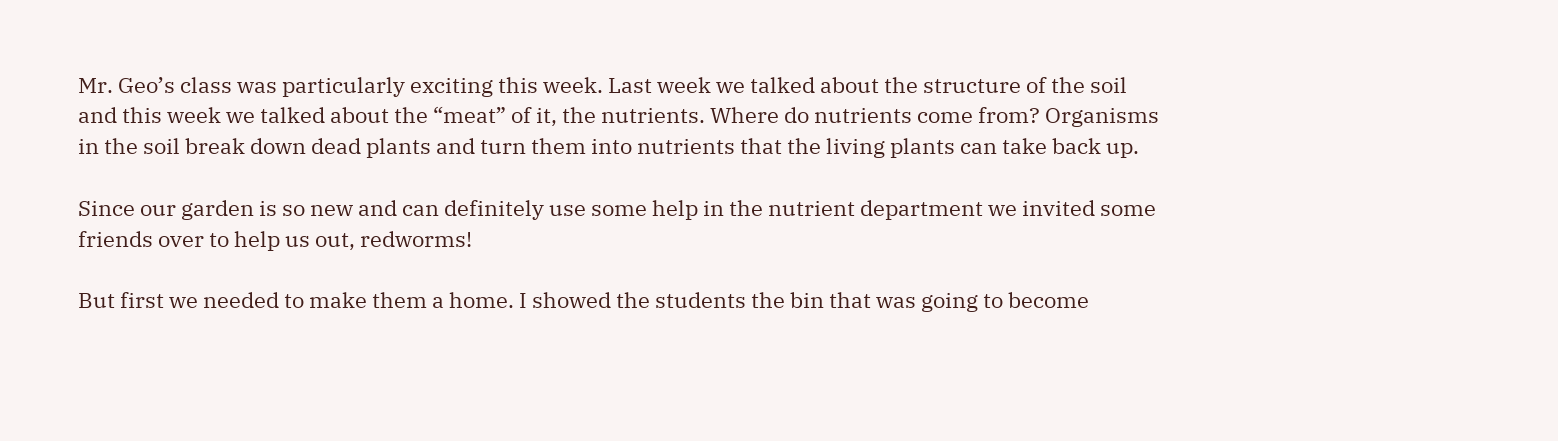Mr. Geo’s class was particularly exciting this week. Last week we talked about the structure of the soil and this week we talked about the “meat” of it, the nutrients. Where do nutrients come from? Organisms in the soil break down dead plants and turn them into nutrients that the living plants can take back up.

Since our garden is so new and can definitely use some help in the nutrient department we invited some friends over to help us out, redworms!

But first we needed to make them a home. I showed the students the bin that was going to become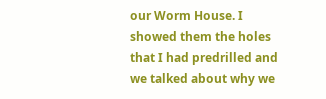our Worm House. I showed them the holes that I had predrilled and we talked about why we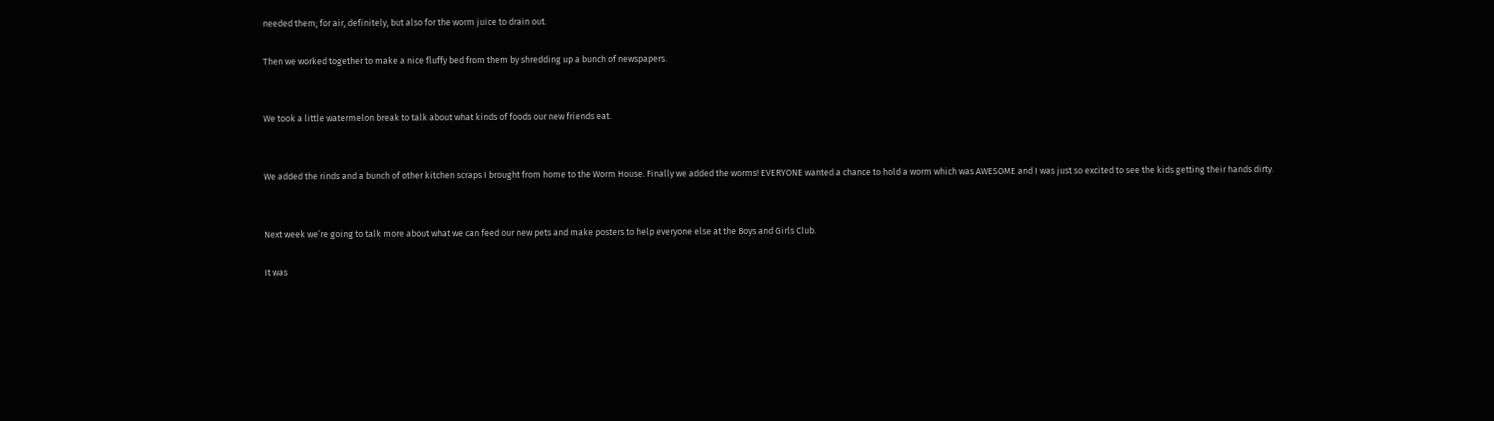needed them; for air, definitely, but also for the worm juice to drain out.

Then we worked together to make a nice fluffy bed from them by shredding up a bunch of newspapers.


We took a little watermelon break to talk about what kinds of foods our new friends eat.


We added the rinds and a bunch of other kitchen scraps I brought from home to the Worm House. Finally we added the worms! EVERYONE wanted a chance to hold a worm which was AWESOME and I was just so excited to see the kids getting their hands dirty.


Next week we’re going to talk more about what we can feed our new pets and make posters to help everyone else at the Boys and Girls Club.

It was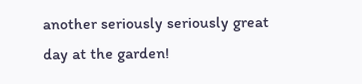another seriously seriously great day at the garden!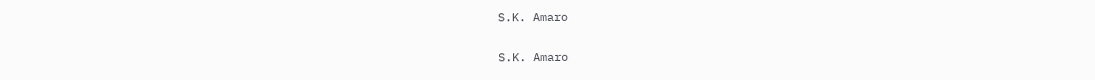S.K. Amaro

S.K. Amaro